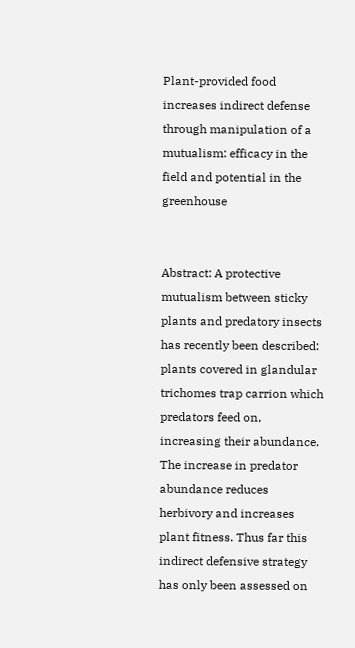Plant-provided food increases indirect defense through manipulation of a mutualism: efficacy in the field and potential in the greenhouse


Abstract: A protective mutualism between sticky plants and predatory insects has recently been described: plants covered in glandular trichomes trap carrion which predators feed on, increasing their abundance. The increase in predator abundance reduces herbivory and increases plant fitness. Thus far this indirect defensive strategy has only been assessed on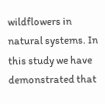wildflowers in natural systems. In this study we have demonstrated that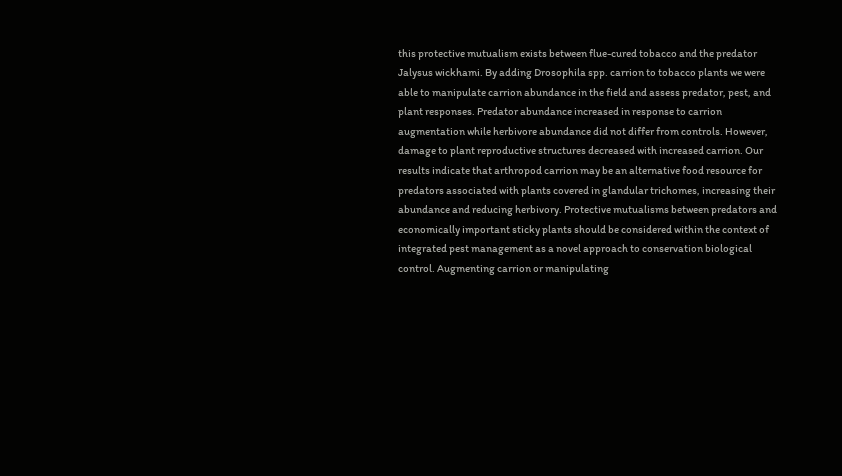this protective mutualism exists between flue-cured tobacco and the predator Jalysus wickhami. By adding Drosophila spp. carrion to tobacco plants we were able to manipulate carrion abundance in the field and assess predator, pest, and plant responses. Predator abundance increased in response to carrion augmentation while herbivore abundance did not differ from controls. However, damage to plant reproductive structures decreased with increased carrion. Our results indicate that arthropod carrion may be an alternative food resource for predators associated with plants covered in glandular trichomes, increasing their abundance and reducing herbivory. Protective mutualisms between predators and economically important sticky plants should be considered within the context of integrated pest management as a novel approach to conservation biological control. Augmenting carrion or manipulating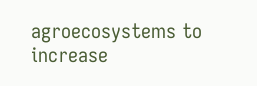agroecosystems to increase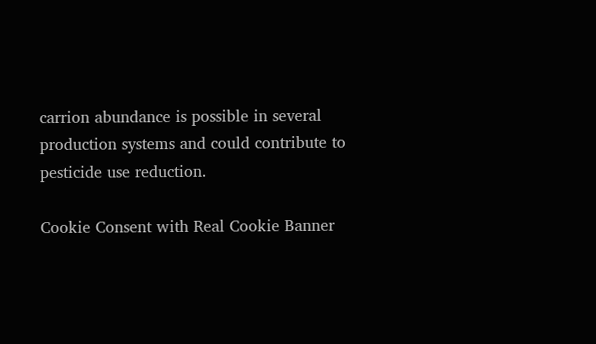carrion abundance is possible in several production systems and could contribute to pesticide use reduction.

Cookie Consent with Real Cookie Banner